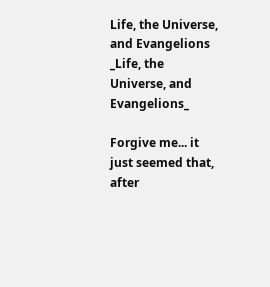Life, the Universe, and Evangelions
_Life, the Universe, and Evangelions_

Forgive me... it just seemed that, after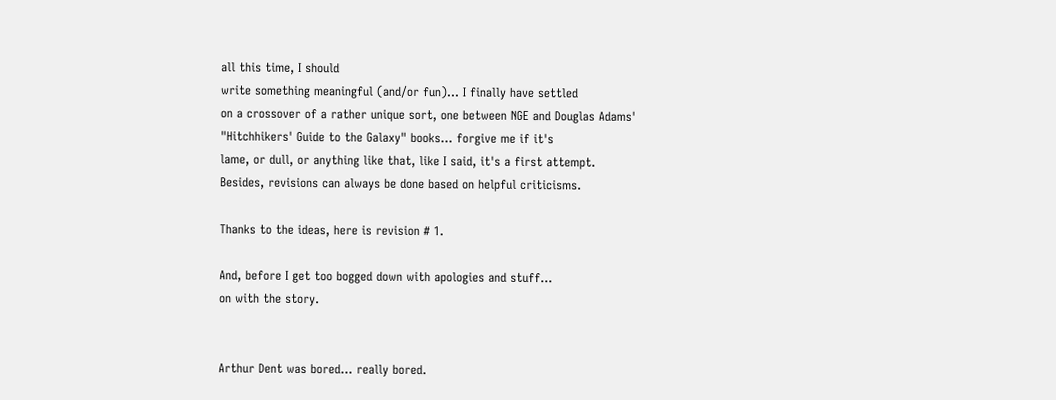all this time, I should
write something meaningful (and/or fun)... I finally have settled
on a crossover of a rather unique sort, one between NGE and Douglas Adams'
"Hitchhikers' Guide to the Galaxy" books... forgive me if it's
lame, or dull, or anything like that, like I said, it's a first attempt.
Besides, revisions can always be done based on helpful criticisms.

Thanks to the ideas, here is revision # 1.

And, before I get too bogged down with apologies and stuff...
on with the story.


Arthur Dent was bored... really bored.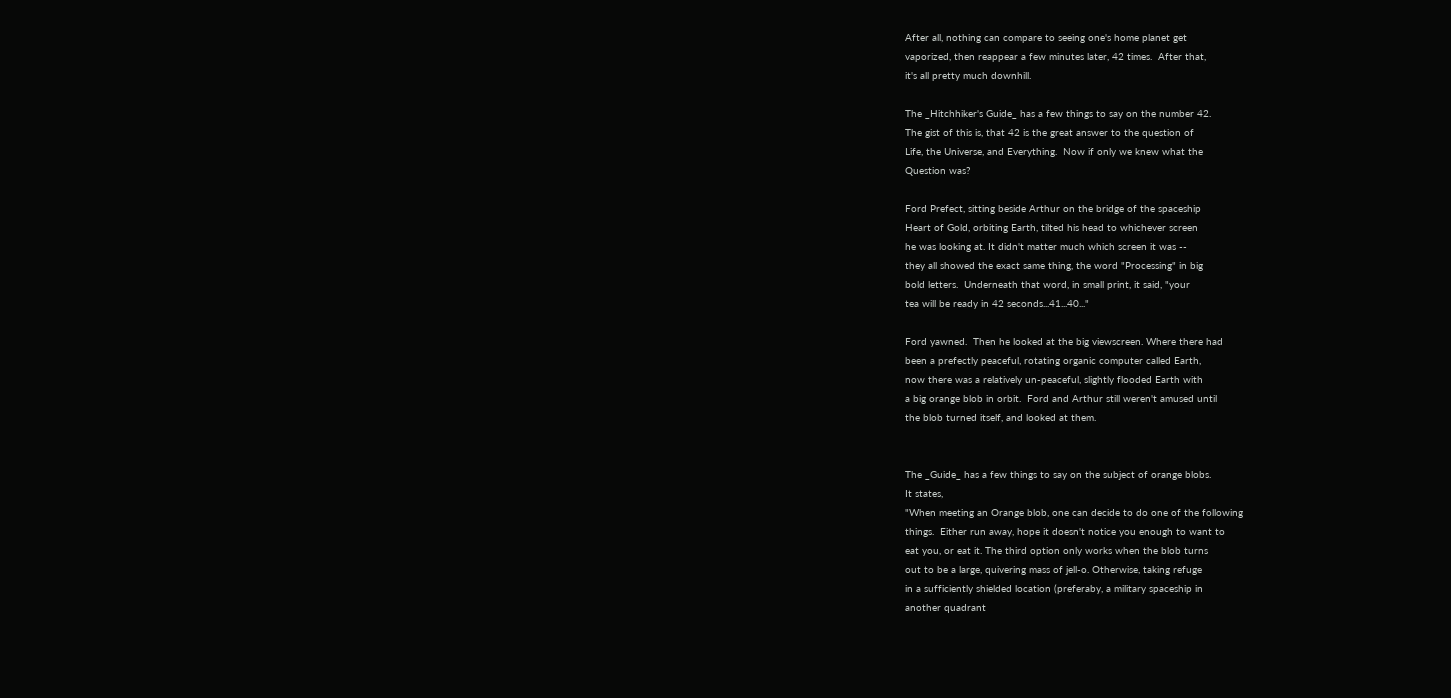After all, nothing can compare to seeing one's home planet get
vaporized, then reappear a few minutes later, 42 times.  After that,
it's all pretty much downhill.

The _Hitchhiker's Guide_ has a few things to say on the number 42.
The gist of this is, that 42 is the great answer to the question of
Life, the Universe, and Everything.  Now if only we knew what the
Question was?

Ford Prefect, sitting beside Arthur on the bridge of the spaceship
Heart of Gold, orbiting Earth, tilted his head to whichever screen
he was looking at. It didn't matter much which screen it was --
they all showed the exact same thing, the word "Processing" in big
bold letters.  Underneath that word, in small print, it said, "your
tea will be ready in 42 seconds...41...40..."

Ford yawned.  Then he looked at the big viewscreen. Where there had
been a prefectly peaceful, rotating organic computer called Earth,
now there was a relatively un-peaceful, slightly flooded Earth with
a big orange blob in orbit.  Ford and Arthur still weren't amused until
the blob turned itself, and looked at them.


The _Guide_ has a few things to say on the subject of orange blobs.
It states,
"When meeting an Orange blob, one can decide to do one of the following
things.  Either run away, hope it doesn't notice you enough to want to
eat you, or eat it. The third option only works when the blob turns
out to be a large, quivering mass of jell-o. Otherwise, taking refuge
in a sufficiently shielded location (preferaby, a military spaceship in
another quadrant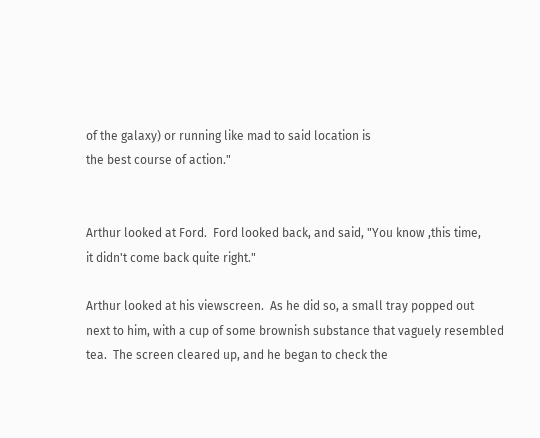of the galaxy) or running like mad to said location is
the best course of action."


Arthur looked at Ford.  Ford looked back, and said, "You know ,this time,
it didn't come back quite right."

Arthur looked at his viewscreen.  As he did so, a small tray popped out
next to him, with a cup of some brownish substance that vaguely resembled
tea.  The screen cleared up, and he began to check the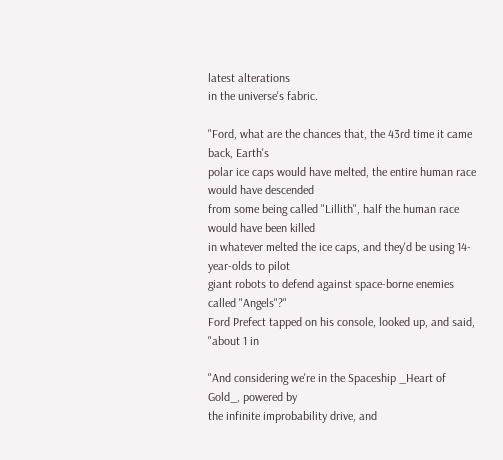latest alterations
in the universe's fabric.

"Ford, what are the chances that, the 43rd time it came back, Earth's
polar ice caps would have melted, the entire human race would have descended
from some being called "Lillith", half the human race would have been killed
in whatever melted the ice caps, and they'd be using 14-year-olds to pilot
giant robots to defend against space-borne enemies called "Angels"?"
Ford Prefect tapped on his console, looked up, and said, "about 1 in

"And considering we're in the Spaceship _Heart of Gold_, powered by
the infinite improbability drive, and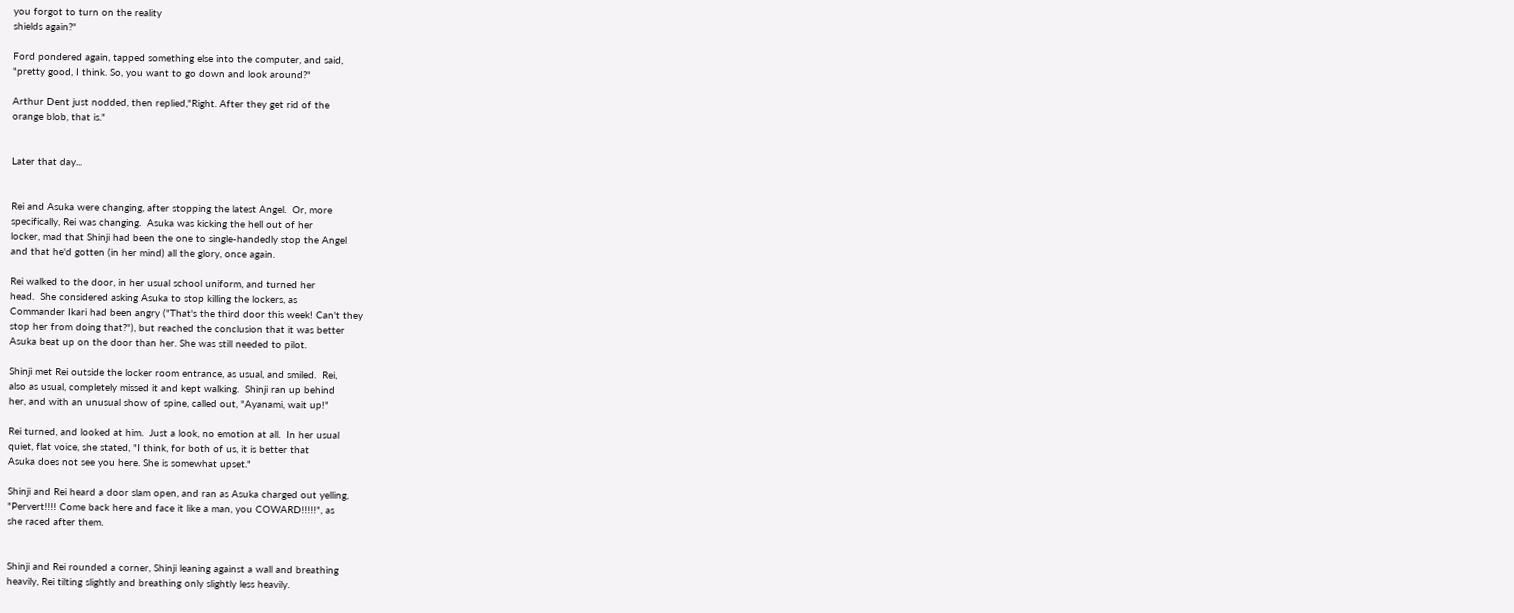you forgot to turn on the reality
shields again?"

Ford pondered again, tapped something else into the computer, and said,
"pretty good, I think. So, you want to go down and look around?"

Arthur Dent just nodded, then replied,"Right. After they get rid of the
orange blob, that is."


Later that day...


Rei and Asuka were changing, after stopping the latest Angel.  Or, more
specifically, Rei was changing.  Asuka was kicking the hell out of her
locker, mad that Shinji had been the one to single-handedly stop the Angel
and that he'd gotten (in her mind) all the glory, once again.

Rei walked to the door, in her usual school uniform, and turned her
head.  She considered asking Asuka to stop killing the lockers, as
Commander Ikari had been angry ("That's the third door this week! Can't they
stop her from doing that?"), but reached the conclusion that it was better
Asuka beat up on the door than her. She was still needed to pilot.

Shinji met Rei outside the locker room entrance, as usual, and smiled.  Rei,
also as usual, completely missed it and kept walking.  Shinji ran up behind
her, and with an unusual show of spine, called out, "Ayanami, wait up!"

Rei turned, and looked at him.  Just a look, no emotion at all.  In her usual
quiet, flat voice, she stated, "I think, for both of us, it is better that
Asuka does not see you here. She is somewhat upset."

Shinji and Rei heard a door slam open, and ran as Asuka charged out yelling,
"Pervert!!!! Come back here and face it like a man, you COWARD!!!!!", as
she raced after them.


Shinji and Rei rounded a corner, Shinji leaning against a wall and breathing
heavily, Rei tilting slightly and breathing only slightly less heavily.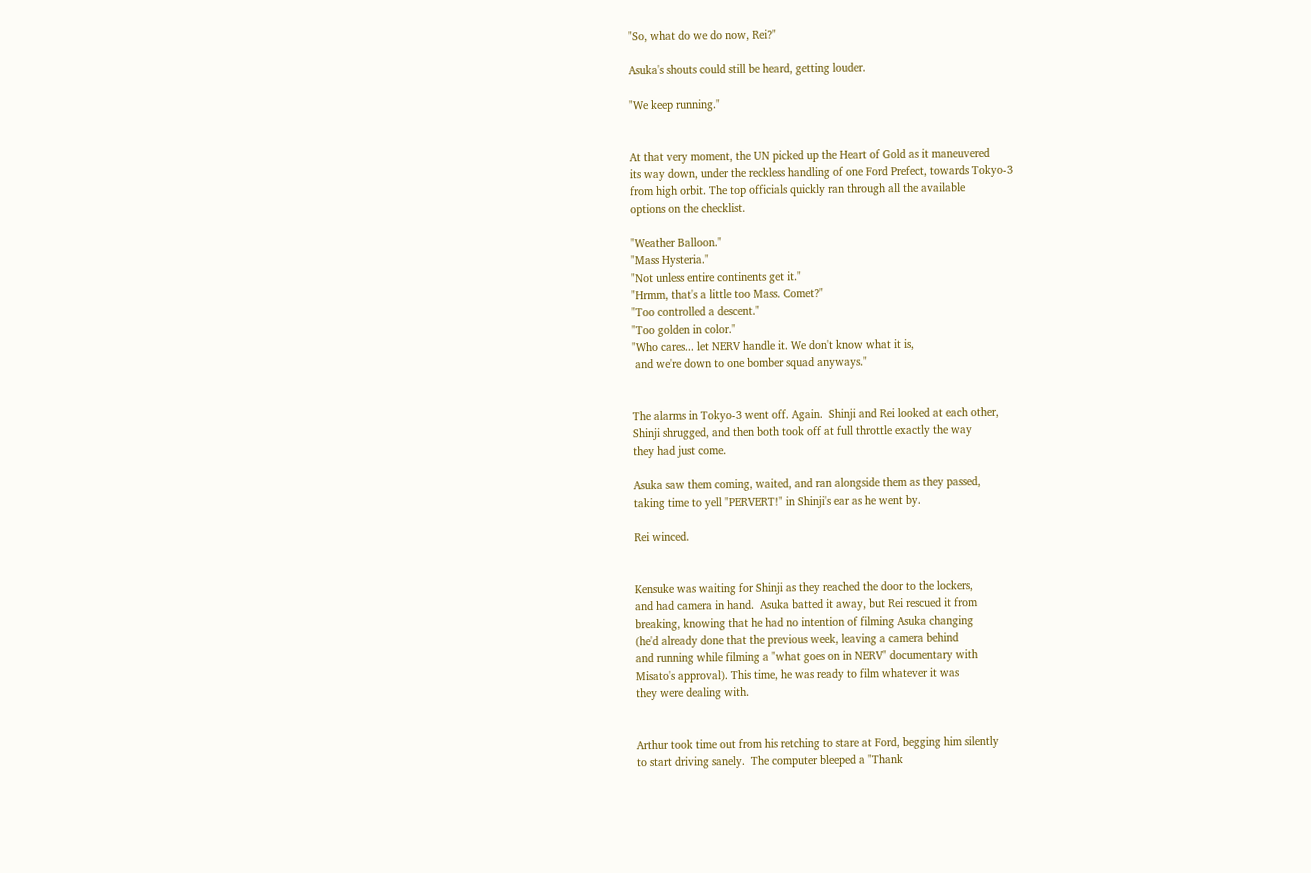"So, what do we do now, Rei?"

Asuka's shouts could still be heard, getting louder.

"We keep running."


At that very moment, the UN picked up the Heart of Gold as it maneuvered
its way down, under the reckless handling of one Ford Prefect, towards Tokyo-3
from high orbit. The top officials quickly ran through all the available
options on the checklist.

"Weather Balloon."
"Mass Hysteria."
"Not unless entire continents get it."
"Hrmm, that's a little too Mass. Comet?"
"Too controlled a descent."
"Too golden in color."
"Who cares... let NERV handle it. We don't know what it is,
 and we're down to one bomber squad anyways."


The alarms in Tokyo-3 went off. Again.  Shinji and Rei looked at each other,
Shinji shrugged, and then both took off at full throttle exactly the way
they had just come.

Asuka saw them coming, waited, and ran alongside them as they passed,
taking time to yell "PERVERT!" in Shinji's ear as he went by.

Rei winced.


Kensuke was waiting for Shinji as they reached the door to the lockers,
and had camera in hand.  Asuka batted it away, but Rei rescued it from
breaking, knowing that he had no intention of filming Asuka changing
(he'd already done that the previous week, leaving a camera behind
and running while filming a "what goes on in NERV" documentary with
Misato's approval). This time, he was ready to film whatever it was
they were dealing with.


Arthur took time out from his retching to stare at Ford, begging him silently
to start driving sanely.  The computer bleeped a "Thank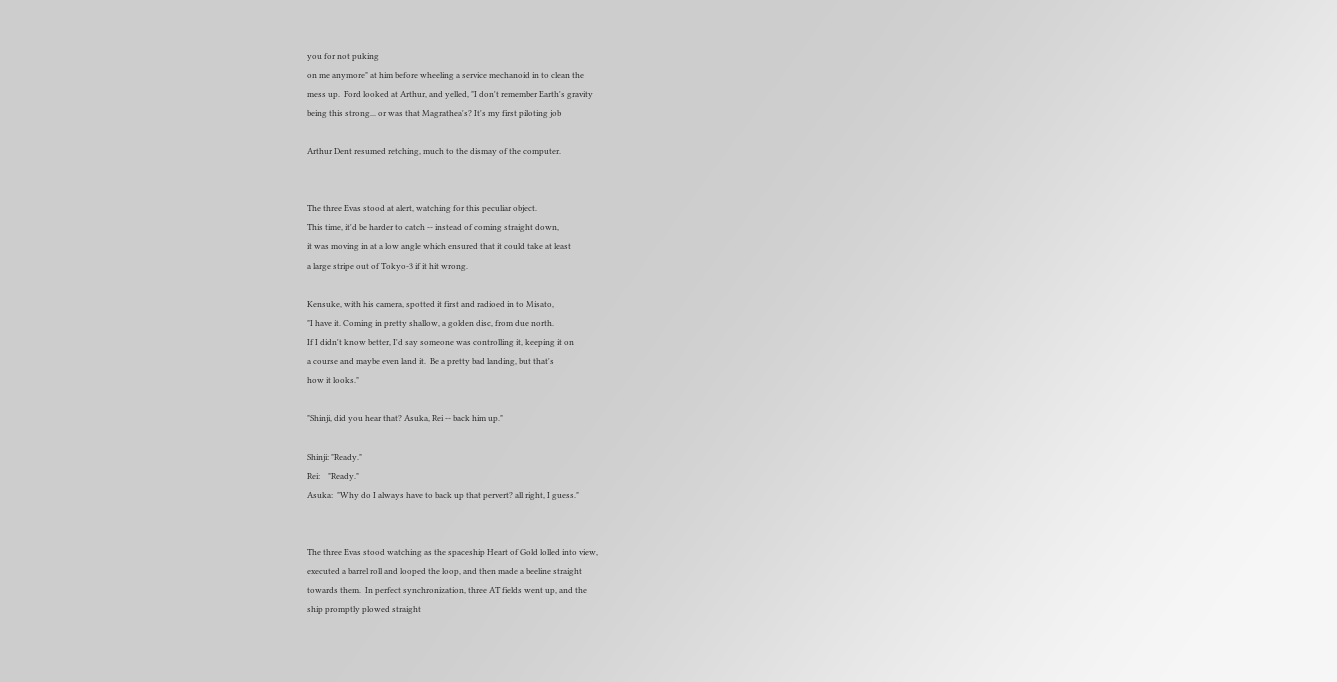you for not puking
on me anymore" at him before wheeling a service mechanoid in to clean the
mess up.  Ford looked at Arthur, and yelled, "I don't remember Earth's gravity
being this strong... or was that Magrathea's? It's my first piloting job

Arthur Dent resumed retching, much to the dismay of the computer.


The three Evas stood at alert, watching for this peculiar object.
This time, it'd be harder to catch -- instead of coming straight down,
it was moving in at a low angle which ensured that it could take at least
a large stripe out of Tokyo-3 if it hit wrong.

Kensuke, with his camera, spotted it first and radioed in to Misato,
"I have it. Coming in pretty shallow, a golden disc, from due north.
If I didn't know better, I'd say someone was controlling it, keeping it on
a course and maybe even land it.  Be a pretty bad landing, but that's
how it looks."

"Shinji, did you hear that? Asuka, Rei -- back him up."

Shinji: "Ready."
Rei:    "Ready."
Asuka:  "Why do I always have to back up that pervert? all right, I guess."


The three Evas stood watching as the spaceship Heart of Gold lolled into view,
executed a barrel roll and looped the loop, and then made a beeline straight
towards them.  In perfect synchronization, three AT fields went up, and the
ship promptly plowed straight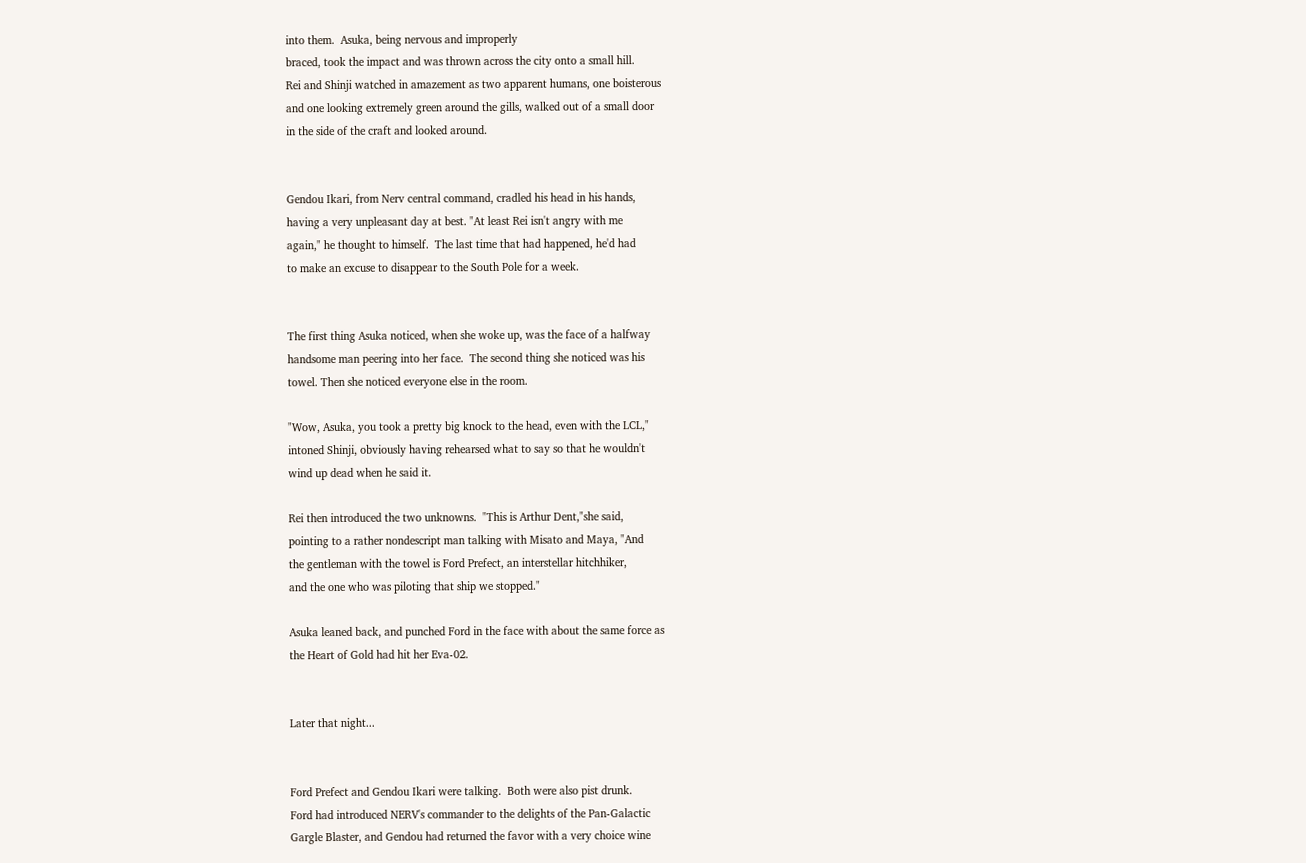into them.  Asuka, being nervous and improperly
braced, took the impact and was thrown across the city onto a small hill.
Rei and Shinji watched in amazement as two apparent humans, one boisterous
and one looking extremely green around the gills, walked out of a small door
in the side of the craft and looked around.


Gendou Ikari, from Nerv central command, cradled his head in his hands,
having a very unpleasant day at best. "At least Rei isn't angry with me
again," he thought to himself.  The last time that had happened, he'd had
to make an excuse to disappear to the South Pole for a week.


The first thing Asuka noticed, when she woke up, was the face of a halfway
handsome man peering into her face.  The second thing she noticed was his
towel. Then she noticed everyone else in the room.

"Wow, Asuka, you took a pretty big knock to the head, even with the LCL,"
intoned Shinji, obviously having rehearsed what to say so that he wouldn't
wind up dead when he said it.

Rei then introduced the two unknowns.  "This is Arthur Dent,"she said,
pointing to a rather nondescript man talking with Misato and Maya, "And
the gentleman with the towel is Ford Prefect, an interstellar hitchhiker,
and the one who was piloting that ship we stopped."

Asuka leaned back, and punched Ford in the face with about the same force as
the Heart of Gold had hit her Eva-02.


Later that night...


Ford Prefect and Gendou Ikari were talking.  Both were also pist drunk.
Ford had introduced NERV's commander to the delights of the Pan-Galactic
Gargle Blaster, and Gendou had returned the favor with a very choice wine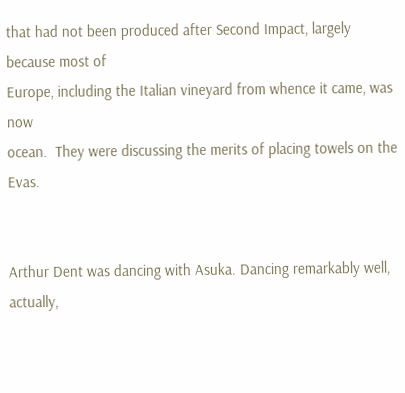that had not been produced after Second Impact, largely because most of
Europe, including the Italian vineyard from whence it came, was now
ocean.  They were discussing the merits of placing towels on the Evas.


Arthur Dent was dancing with Asuka. Dancing remarkably well, actually,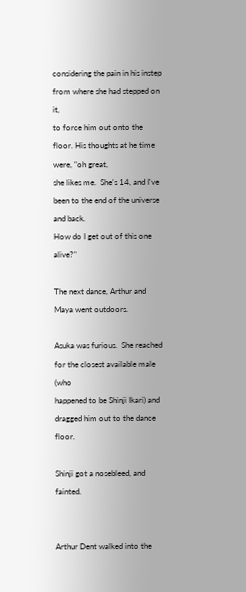considering the pain in his instep from where she had stepped on it,
to force him out onto the floor. His thoughts at he time were, "oh great,
she likes me.  She's 14, and I've been to the end of the universe and back.
How do I get out of this one alive?"

The next dance, Arthur and Maya went outdoors.

Asuka was furious.  She reached for the closest available male (who
happened to be Shinji Ikari) and dragged him out to the dance floor.

Shinji got a nosebleed, and fainted.


Arthur Dent walked into the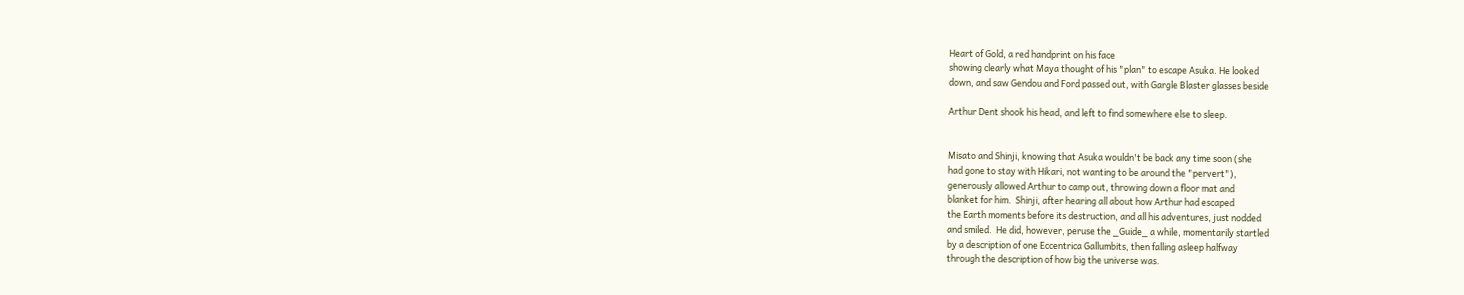Heart of Gold, a red handprint on his face
showing clearly what Maya thought of his "plan" to escape Asuka. He looked
down, and saw Gendou and Ford passed out, with Gargle Blaster glasses beside

Arthur Dent shook his head, and left to find somewhere else to sleep.


Misato and Shinji, knowing that Asuka wouldn't be back any time soon (she
had gone to stay with Hikari, not wanting to be around the "pervert"),
generously allowed Arthur to camp out, throwing down a floor mat and
blanket for him.  Shinji, after hearing all about how Arthur had escaped
the Earth moments before its destruction, and all his adventures, just nodded
and smiled.  He did, however, peruse the _Guide_ a while, momentarily startled
by a description of one Eccentrica Gallumbits, then falling asleep halfway
through the description of how big the universe was.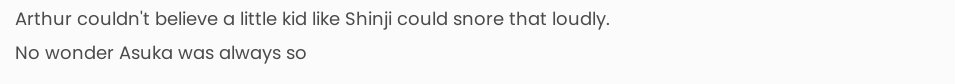Arthur couldn't believe a little kid like Shinji could snore that loudly.
No wonder Asuka was always so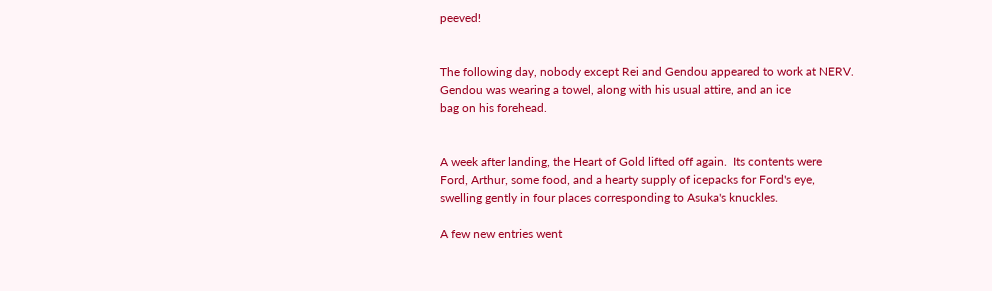peeved!


The following day, nobody except Rei and Gendou appeared to work at NERV.
Gendou was wearing a towel, along with his usual attire, and an ice
bag on his forehead.


A week after landing, the Heart of Gold lifted off again.  Its contents were
Ford, Arthur, some food, and a hearty supply of icepacks for Ford's eye,
swelling gently in four places corresponding to Asuka's knuckles.

A few new entries went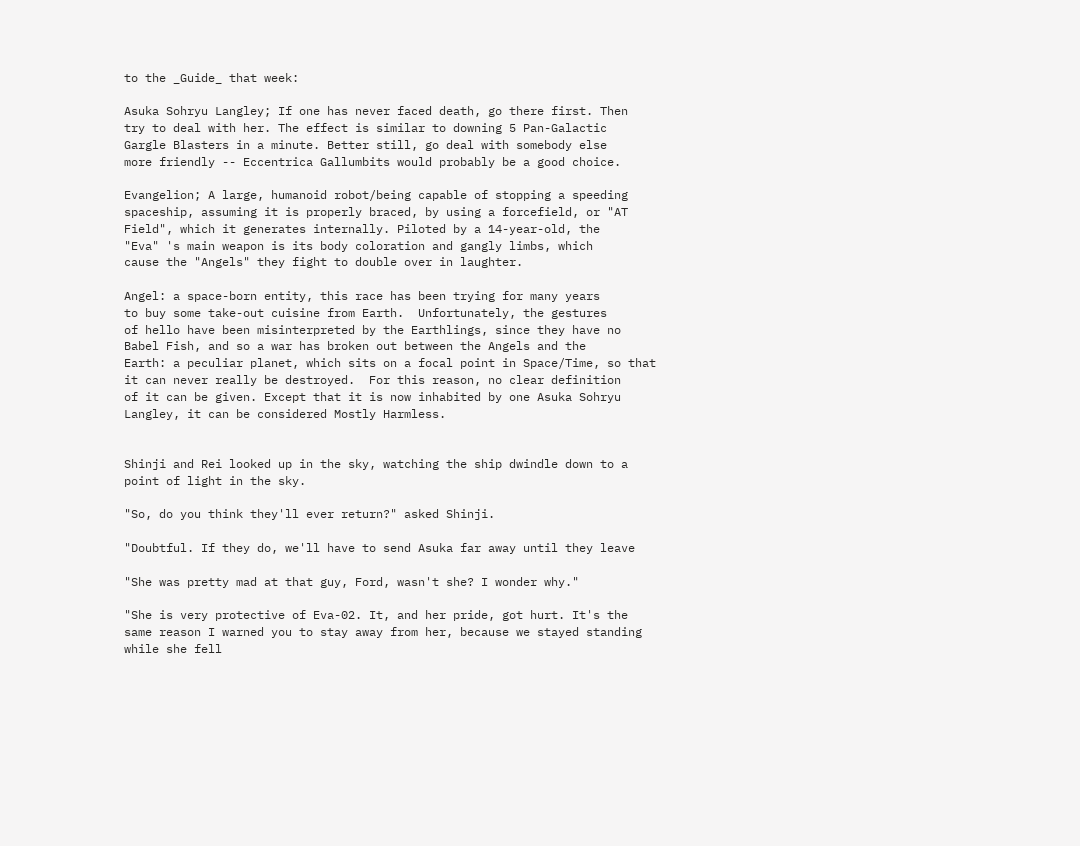to the _Guide_ that week:

Asuka Sohryu Langley; If one has never faced death, go there first. Then
try to deal with her. The effect is similar to downing 5 Pan-Galactic
Gargle Blasters in a minute. Better still, go deal with somebody else
more friendly -- Eccentrica Gallumbits would probably be a good choice.

Evangelion; A large, humanoid robot/being capable of stopping a speeding
spaceship, assuming it is properly braced, by using a forcefield, or "AT
Field", which it generates internally. Piloted by a 14-year-old, the
"Eva" 's main weapon is its body coloration and gangly limbs, which
cause the "Angels" they fight to double over in laughter.

Angel: a space-born entity, this race has been trying for many years
to buy some take-out cuisine from Earth.  Unfortunately, the gestures
of hello have been misinterpreted by the Earthlings, since they have no
Babel Fish, and so a war has broken out between the Angels and the
Earth: a peculiar planet, which sits on a focal point in Space/Time, so that
it can never really be destroyed.  For this reason, no clear definition
of it can be given. Except that it is now inhabited by one Asuka Sohryu
Langley, it can be considered Mostly Harmless.


Shinji and Rei looked up in the sky, watching the ship dwindle down to a
point of light in the sky.

"So, do you think they'll ever return?" asked Shinji.

"Doubtful. If they do, we'll have to send Asuka far away until they leave

"She was pretty mad at that guy, Ford, wasn't she? I wonder why."

"She is very protective of Eva-02. It, and her pride, got hurt. It's the
same reason I warned you to stay away from her, because we stayed standing
while she fell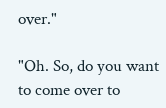over."

"Oh. So, do you want to come over to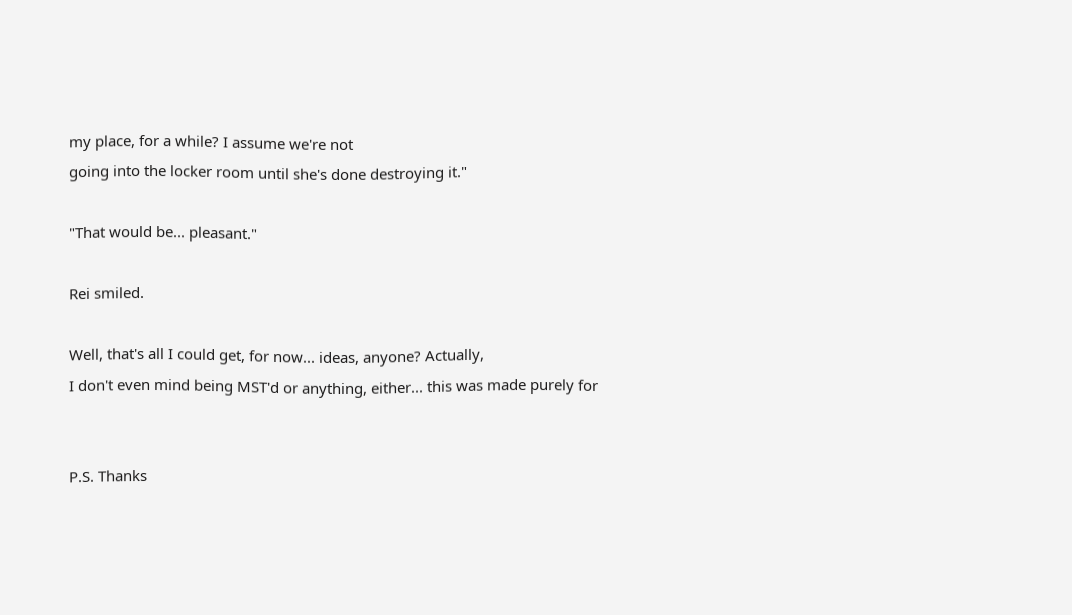my place, for a while? I assume we're not
going into the locker room until she's done destroying it."

"That would be... pleasant."

Rei smiled.

Well, that's all I could get, for now... ideas, anyone? Actually,
I don't even mind being MST'd or anything, either... this was made purely for


P.S. Thanks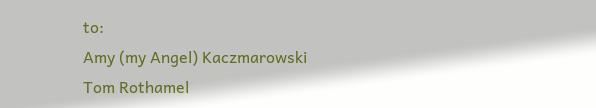to:
Amy (my Angel) Kaczmarowski
Tom Rothamel